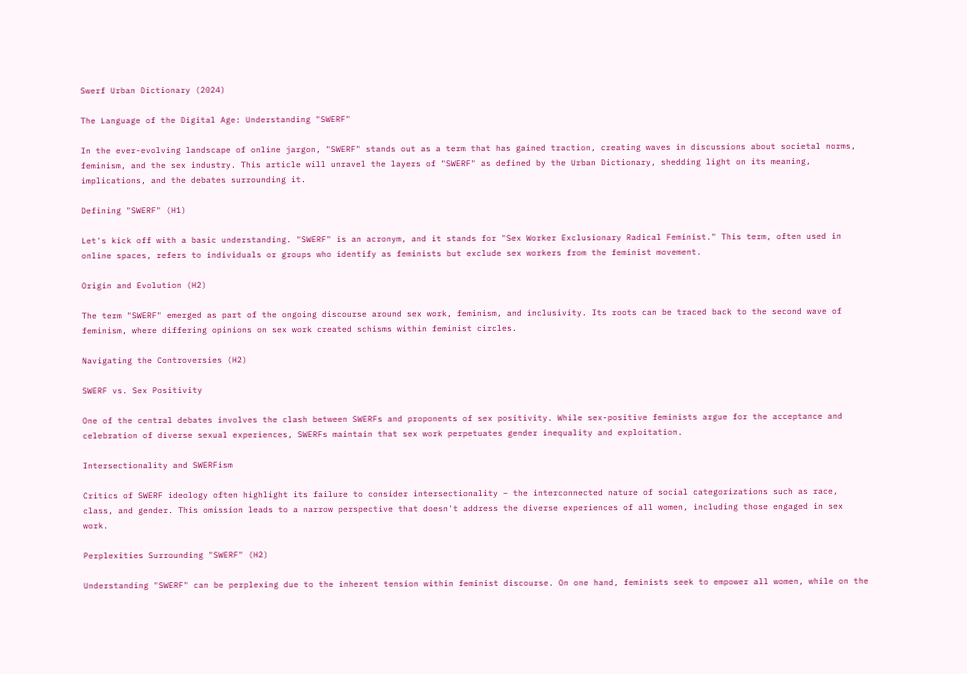Swerf Urban Dictionary (2024)

The Language of the Digital Age: Understanding "SWERF"

In the ever-evolving landscape of online jargon, "SWERF" stands out as a term that has gained traction, creating waves in discussions about societal norms, feminism, and the sex industry. This article will unravel the layers of "SWERF" as defined by the Urban Dictionary, shedding light on its meaning, implications, and the debates surrounding it.

Defining "SWERF" (H1)

Let's kick off with a basic understanding. "SWERF" is an acronym, and it stands for "Sex Worker Exclusionary Radical Feminist." This term, often used in online spaces, refers to individuals or groups who identify as feminists but exclude sex workers from the feminist movement.

Origin and Evolution (H2)

The term "SWERF" emerged as part of the ongoing discourse around sex work, feminism, and inclusivity. Its roots can be traced back to the second wave of feminism, where differing opinions on sex work created schisms within feminist circles.

Navigating the Controversies (H2)

SWERF vs. Sex Positivity

One of the central debates involves the clash between SWERFs and proponents of sex positivity. While sex-positive feminists argue for the acceptance and celebration of diverse sexual experiences, SWERFs maintain that sex work perpetuates gender inequality and exploitation.

Intersectionality and SWERFism

Critics of SWERF ideology often highlight its failure to consider intersectionality – the interconnected nature of social categorizations such as race, class, and gender. This omission leads to a narrow perspective that doesn't address the diverse experiences of all women, including those engaged in sex work.

Perplexities Surrounding "SWERF" (H2)

Understanding "SWERF" can be perplexing due to the inherent tension within feminist discourse. On one hand, feminists seek to empower all women, while on the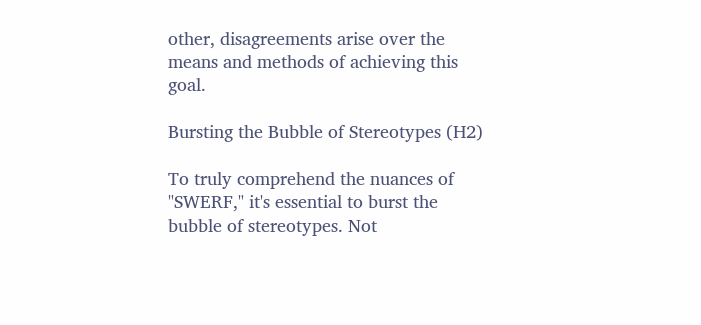other, disagreements arise over the means and methods of achieving this goal.

Bursting the Bubble of Stereotypes (H2)

To truly comprehend the nuances of "SWERF," it's essential to burst the bubble of stereotypes. Not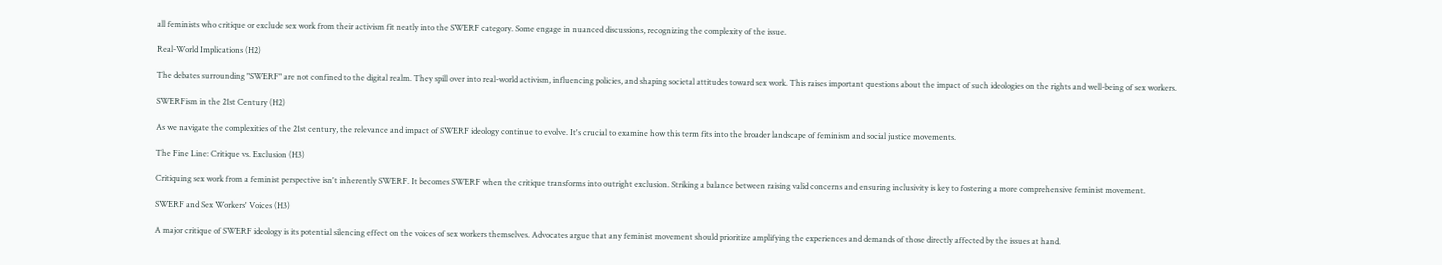all feminists who critique or exclude sex work from their activism fit neatly into the SWERF category. Some engage in nuanced discussions, recognizing the complexity of the issue.

Real-World Implications (H2)

The debates surrounding "SWERF" are not confined to the digital realm. They spill over into real-world activism, influencing policies, and shaping societal attitudes toward sex work. This raises important questions about the impact of such ideologies on the rights and well-being of sex workers.

SWERFism in the 21st Century (H2)

As we navigate the complexities of the 21st century, the relevance and impact of SWERF ideology continue to evolve. It's crucial to examine how this term fits into the broader landscape of feminism and social justice movements.

The Fine Line: Critique vs. Exclusion (H3)

Critiquing sex work from a feminist perspective isn't inherently SWERF. It becomes SWERF when the critique transforms into outright exclusion. Striking a balance between raising valid concerns and ensuring inclusivity is key to fostering a more comprehensive feminist movement.

SWERF and Sex Workers' Voices (H3)

A major critique of SWERF ideology is its potential silencing effect on the voices of sex workers themselves. Advocates argue that any feminist movement should prioritize amplifying the experiences and demands of those directly affected by the issues at hand.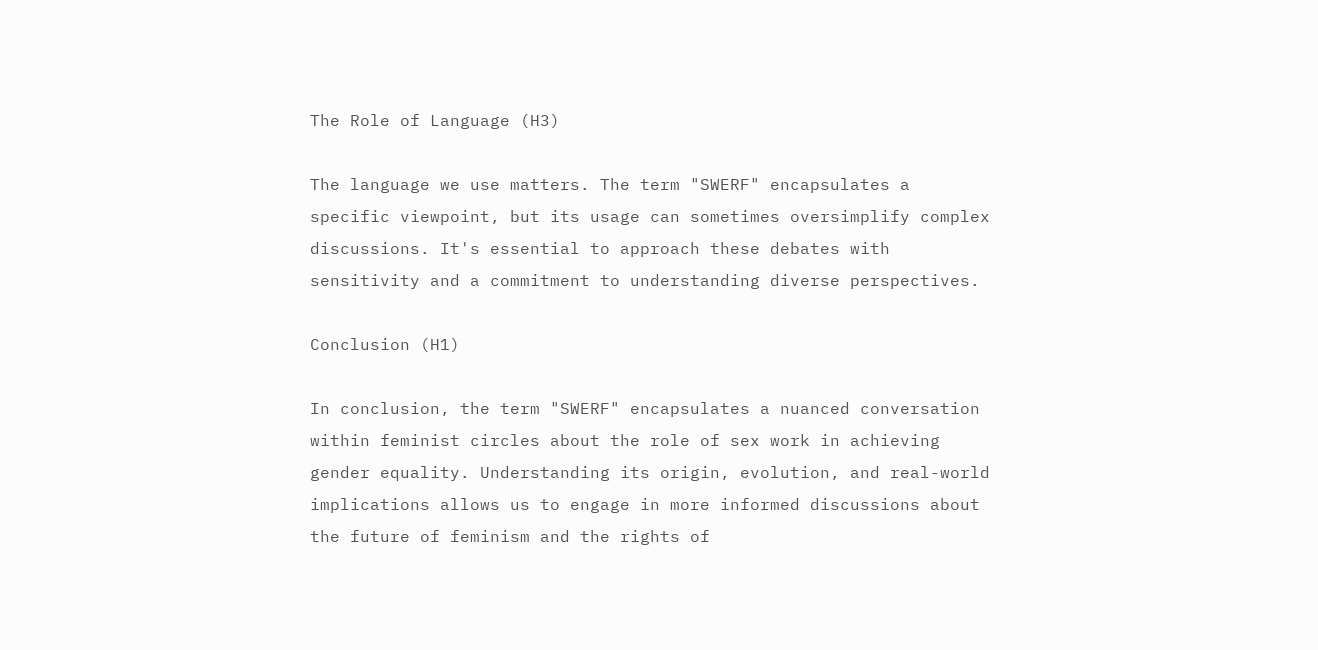The Role of Language (H3)

The language we use matters. The term "SWERF" encapsulates a specific viewpoint, but its usage can sometimes oversimplify complex discussions. It's essential to approach these debates with sensitivity and a commitment to understanding diverse perspectives.

Conclusion (H1)

In conclusion, the term "SWERF" encapsulates a nuanced conversation within feminist circles about the role of sex work in achieving gender equality. Understanding its origin, evolution, and real-world implications allows us to engage in more informed discussions about the future of feminism and the rights of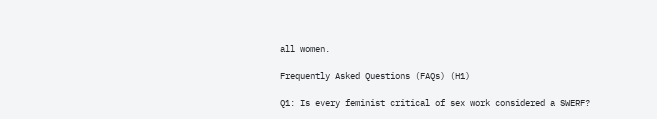all women.

Frequently Asked Questions (FAQs) (H1)

Q1: Is every feminist critical of sex work considered a SWERF?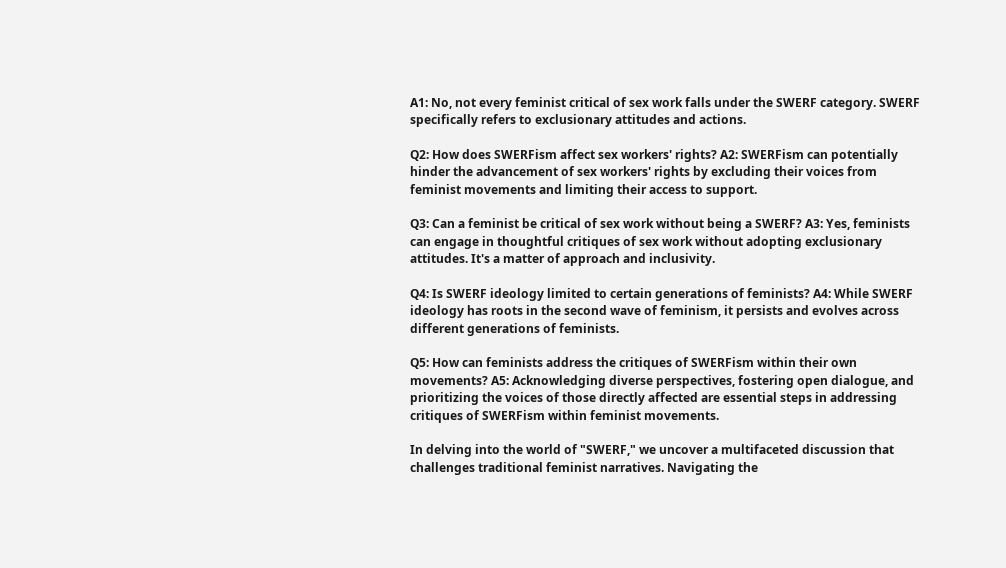A1: No, not every feminist critical of sex work falls under the SWERF category. SWERF specifically refers to exclusionary attitudes and actions.

Q2: How does SWERFism affect sex workers' rights? A2: SWERFism can potentially hinder the advancement of sex workers' rights by excluding their voices from feminist movements and limiting their access to support.

Q3: Can a feminist be critical of sex work without being a SWERF? A3: Yes, feminists can engage in thoughtful critiques of sex work without adopting exclusionary attitudes. It's a matter of approach and inclusivity.

Q4: Is SWERF ideology limited to certain generations of feminists? A4: While SWERF ideology has roots in the second wave of feminism, it persists and evolves across different generations of feminists.

Q5: How can feminists address the critiques of SWERFism within their own movements? A5: Acknowledging diverse perspectives, fostering open dialogue, and prioritizing the voices of those directly affected are essential steps in addressing critiques of SWERFism within feminist movements.

In delving into the world of "SWERF," we uncover a multifaceted discussion that challenges traditional feminist narratives. Navigating the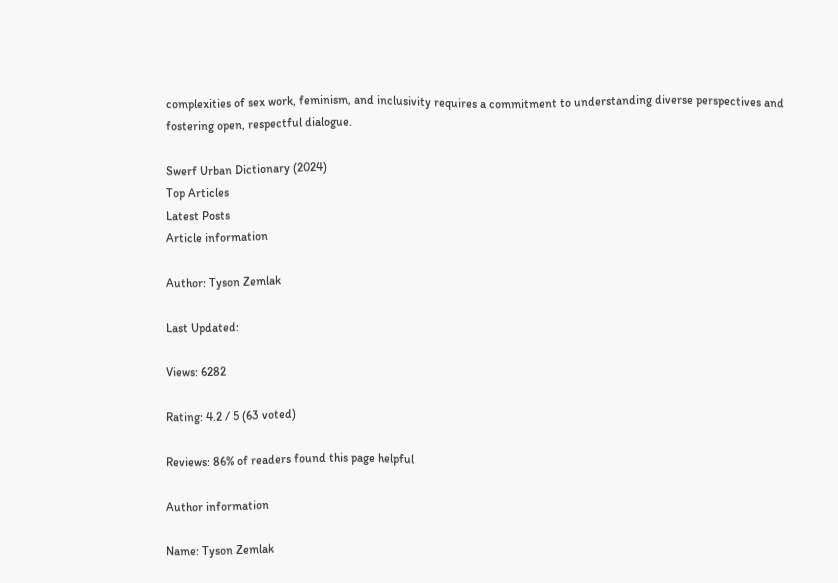complexities of sex work, feminism, and inclusivity requires a commitment to understanding diverse perspectives and fostering open, respectful dialogue.

Swerf Urban Dictionary (2024)
Top Articles
Latest Posts
Article information

Author: Tyson Zemlak

Last Updated:

Views: 6282

Rating: 4.2 / 5 (63 voted)

Reviews: 86% of readers found this page helpful

Author information

Name: Tyson Zemlak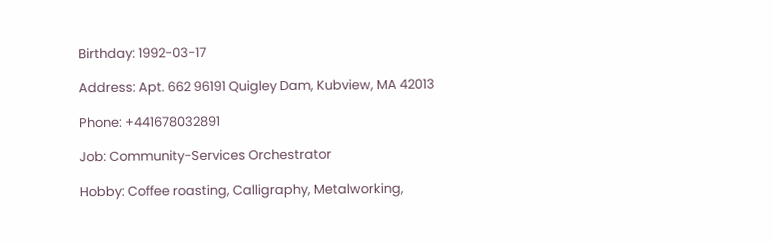Birthday: 1992-03-17

Address: Apt. 662 96191 Quigley Dam, Kubview, MA 42013

Phone: +441678032891

Job: Community-Services Orchestrator

Hobby: Coffee roasting, Calligraphy, Metalworking,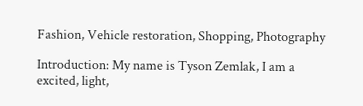Fashion, Vehicle restoration, Shopping, Photography

Introduction: My name is Tyson Zemlak, I am a excited, light,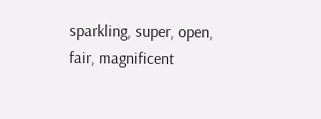sparkling, super, open, fair, magnificent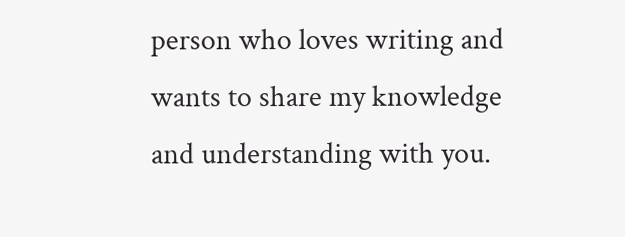person who loves writing and wants to share my knowledge and understanding with you.